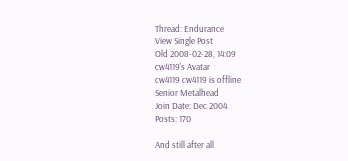Thread: Endurance
View Single Post
Old 2008-02-28, 14:09
cw4119's Avatar
cw4119 cw4119 is offline
Senior Metalhead
Join Date: Dec 2004
Posts: 170

And still after all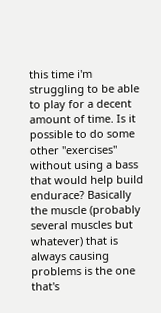this time i'm struggling to be able to play for a decent amount of time. Is it possible to do some other "exercises" without using a bass that would help build endurace? Basically the muscle (probably several muscles but whatever) that is always causing problems is the one that's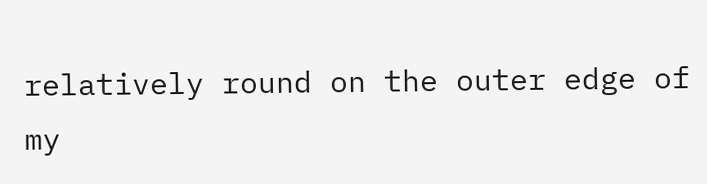relatively round on the outer edge of my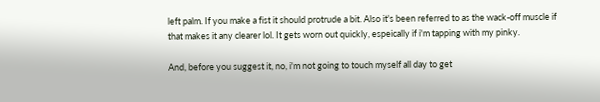left palm. If you make a fist it should protrude a bit. Also it's been referred to as the wack-off muscle if that makes it any clearer lol. It gets worn out quickly, espeically if i'm tapping with my pinky.

And, before you suggest it, no, i'm not going to touch myself all day to get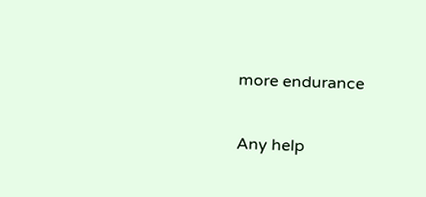more endurance

Any help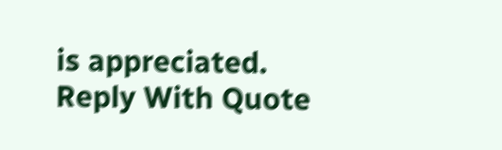is appreciated.
Reply With Quote